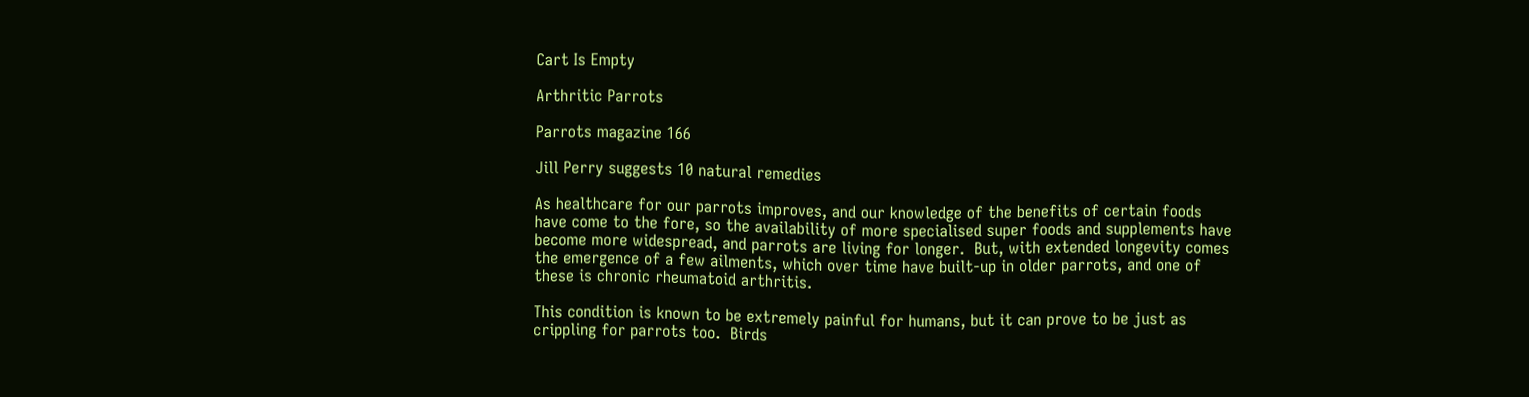Cart Is Empty

Arthritic Parrots

Parrots magazine 166

Jill Perry suggests 10 natural remedies

As healthcare for our parrots improves, and our knowledge of the benefits of certain foods have come to the fore, so the availability of more specialised super foods and supplements have become more widespread, and parrots are living for longer.  But, with extended longevity comes the emergence of a few ailments, which over time have built-up in older parrots, and one of these is chronic rheumatoid arthritis.

This condition is known to be extremely painful for humans, but it can prove to be just as crippling for parrots too.  Birds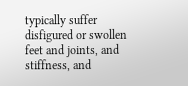typically suffer disfigured or swollen feet and joints, and stiffness, and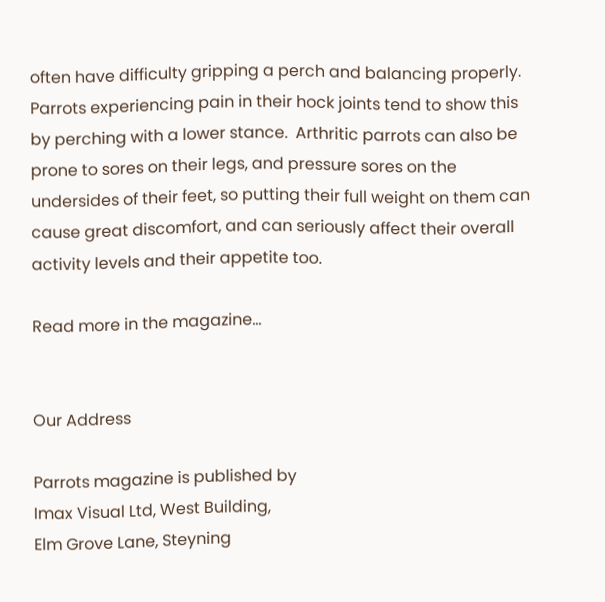often have difficulty gripping a perch and balancing properly.  Parrots experiencing pain in their hock joints tend to show this by perching with a lower stance.  Arthritic parrots can also be prone to sores on their legs, and pressure sores on the undersides of their feet, so putting their full weight on them can cause great discomfort, and can seriously affect their overall activity levels and their appetite too.

Read more in the magazine…


Our Address

Parrots magazine is published by
Imax Visual Ltd, West Building,
Elm Grove Lane, Steyning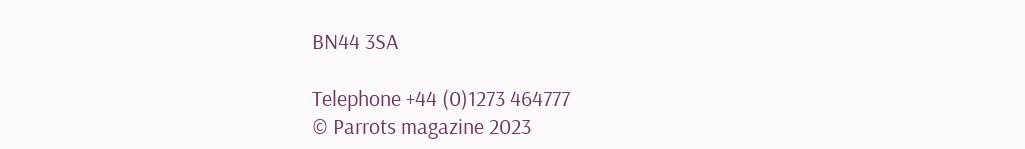BN44 3SA

Telephone +44 (0)1273 464777
© Parrots magazine 2023